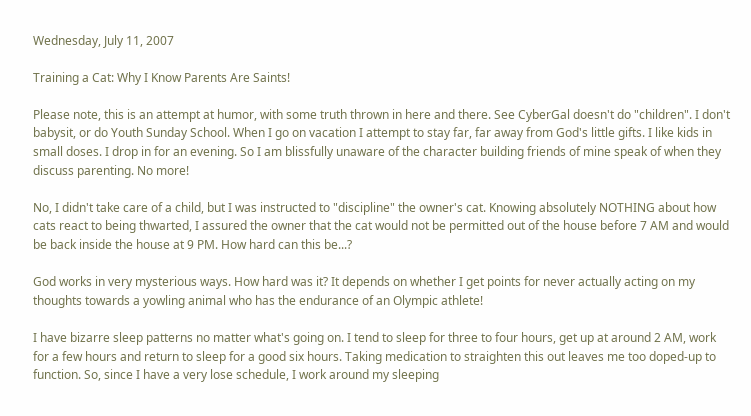Wednesday, July 11, 2007

Training a Cat: Why I Know Parents Are Saints!

Please note, this is an attempt at humor, with some truth thrown in here and there. See CyberGal doesn't do "children". I don't babysit, or do Youth Sunday School. When I go on vacation I attempt to stay far, far away from God's little gifts. I like kids in small doses. I drop in for an evening. So I am blissfully unaware of the character building friends of mine speak of when they discuss parenting. No more!

No, I didn't take care of a child, but I was instructed to "discipline" the owner's cat. Knowing absolutely NOTHING about how cats react to being thwarted, I assured the owner that the cat would not be permitted out of the house before 7 AM and would be back inside the house at 9 PM. How hard can this be...?

God works in very mysterious ways. How hard was it? It depends on whether I get points for never actually acting on my thoughts towards a yowling animal who has the endurance of an Olympic athlete!

I have bizarre sleep patterns no matter what's going on. I tend to sleep for three to four hours, get up at around 2 AM, work for a few hours and return to sleep for a good six hours. Taking medication to straighten this out leaves me too doped-up to function. So, since I have a very lose schedule, I work around my sleeping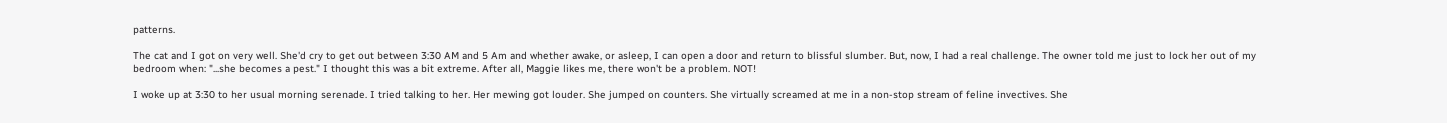patterns.

The cat and I got on very well. She'd cry to get out between 3:30 AM and 5 Am and whether awake, or asleep, I can open a door and return to blissful slumber. But, now, I had a real challenge. The owner told me just to lock her out of my bedroom when: "...she becomes a pest." I thought this was a bit extreme. After all, Maggie likes me, there won't be a problem. NOT!

I woke up at 3:30 to her usual morning serenade. I tried talking to her. Her mewing got louder. She jumped on counters. She virtually screamed at me in a non-stop stream of feline invectives. She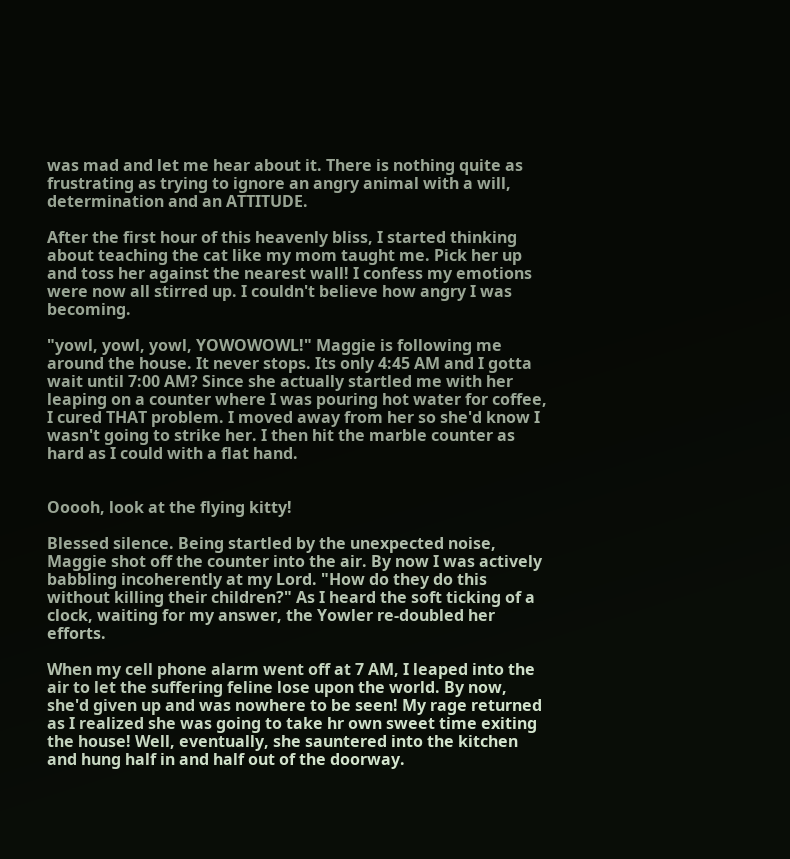was mad and let me hear about it. There is nothing quite as frustrating as trying to ignore an angry animal with a will, determination and an ATTITUDE.

After the first hour of this heavenly bliss, I started thinking about teaching the cat like my mom taught me. Pick her up and toss her against the nearest wall! I confess my emotions were now all stirred up. I couldn't believe how angry I was becoming.

"yowl, yowl, yowl, YOWOWOWL!" Maggie is following me around the house. It never stops. Its only 4:45 AM and I gotta wait until 7:00 AM? Since she actually startled me with her leaping on a counter where I was pouring hot water for coffee, I cured THAT problem. I moved away from her so she'd know I wasn't going to strike her. I then hit the marble counter as hard as I could with a flat hand.


Ooooh, look at the flying kitty!

Blessed silence. Being startled by the unexpected noise, Maggie shot off the counter into the air. By now I was actively babbling incoherently at my Lord. "How do they do this without killing their children?" As I heard the soft ticking of a clock, waiting for my answer, the Yowler re-doubled her efforts.

When my cell phone alarm went off at 7 AM, I leaped into the air to let the suffering feline lose upon the world. By now, she'd given up and was nowhere to be seen! My rage returned as I realized she was going to take hr own sweet time exiting the house! Well, eventually, she sauntered into the kitchen and hung half in and half out of the doorway.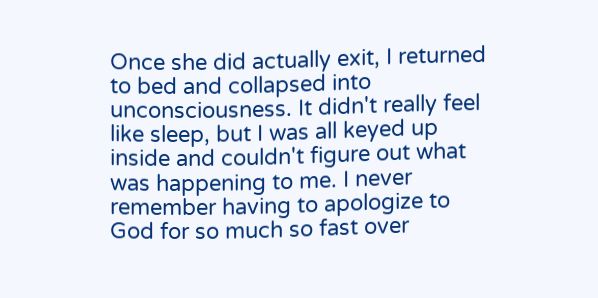Once she did actually exit, I returned to bed and collapsed into unconsciousness. It didn't really feel like sleep, but I was all keyed up inside and couldn't figure out what was happening to me. I never remember having to apologize to God for so much so fast over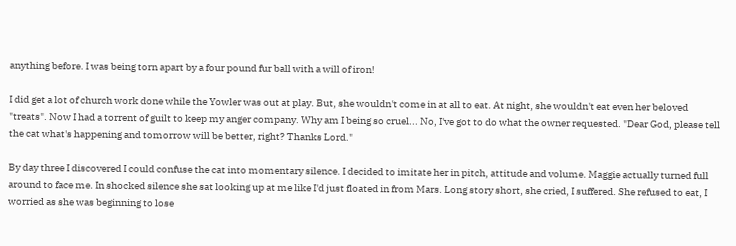anything before. I was being torn apart by a four pound fur ball with a will of iron!

I did get a lot of church work done while the Yowler was out at play. But, she wouldn't come in at all to eat. At night, she wouldn't eat even her beloved "treats". Now I had a torrent of guilt to keep my anger company. Why am I being so cruel... No, I've got to do what the owner requested. "Dear God, please tell the cat what's happening and tomorrow will be better, right? Thanks Lord."

By day three I discovered I could confuse the cat into momentary silence. I decided to imitate her in pitch, attitude and volume. Maggie actually turned full around to face me. In shocked silence she sat looking up at me like I'd just floated in from Mars. Long story short, she cried, I suffered. She refused to eat, I worried as she was beginning to lose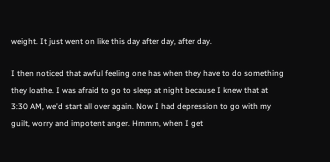weight. It just went on like this day after day, after day.

I then noticed that awful feeling one has when they have to do something they loathe. I was afraid to go to sleep at night because I knew that at 3:30 AM, we'd start all over again. Now I had depression to go with my guilt, worry and impotent anger. Hmmm, when I get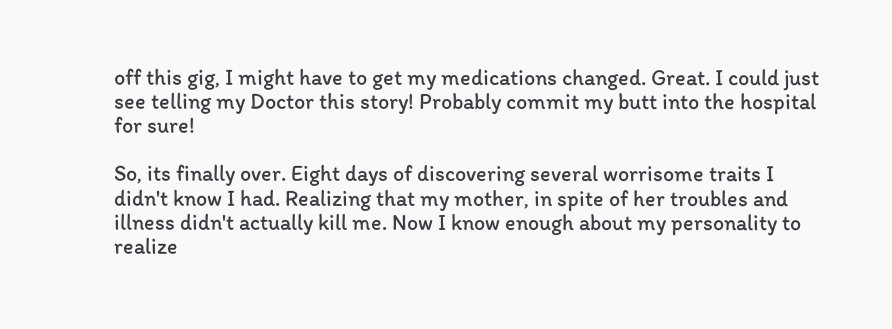off this gig, I might have to get my medications changed. Great. I could just see telling my Doctor this story! Probably commit my butt into the hospital for sure!

So, its finally over. Eight days of discovering several worrisome traits I didn't know I had. Realizing that my mother, in spite of her troubles and illness didn't actually kill me. Now I know enough about my personality to realize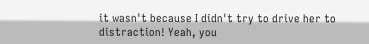it wasn't because I didn't try to drive her to distraction! Yeah, you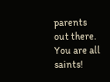parents out there. You are all saints!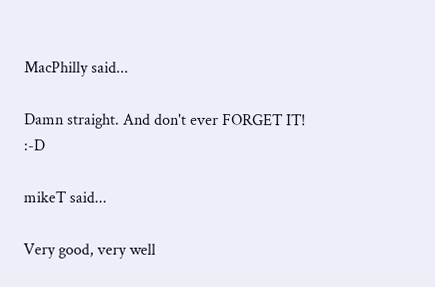MacPhilly said...

Damn straight. And don't ever FORGET IT! :-D

mikeT said...

Very good, very well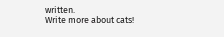written.
Write more about cats!